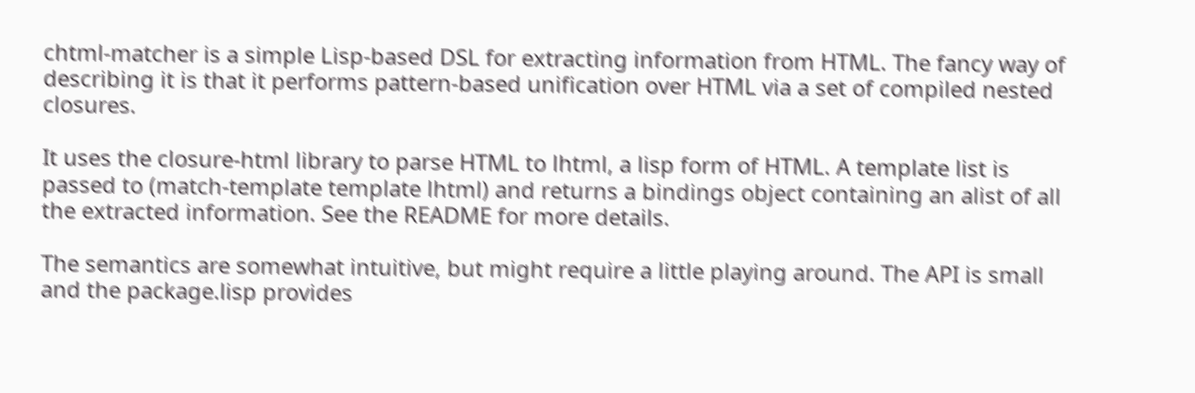chtml-matcher is a simple Lisp-based DSL for extracting information from HTML. The fancy way of describing it is that it performs pattern-based unification over HTML via a set of compiled nested closures.

It uses the closure-html library to parse HTML to lhtml, a lisp form of HTML. A template list is passed to (match-template template lhtml) and returns a bindings object containing an alist of all the extracted information. See the README for more details.

The semantics are somewhat intuitive, but might require a little playing around. The API is small and the package.lisp provides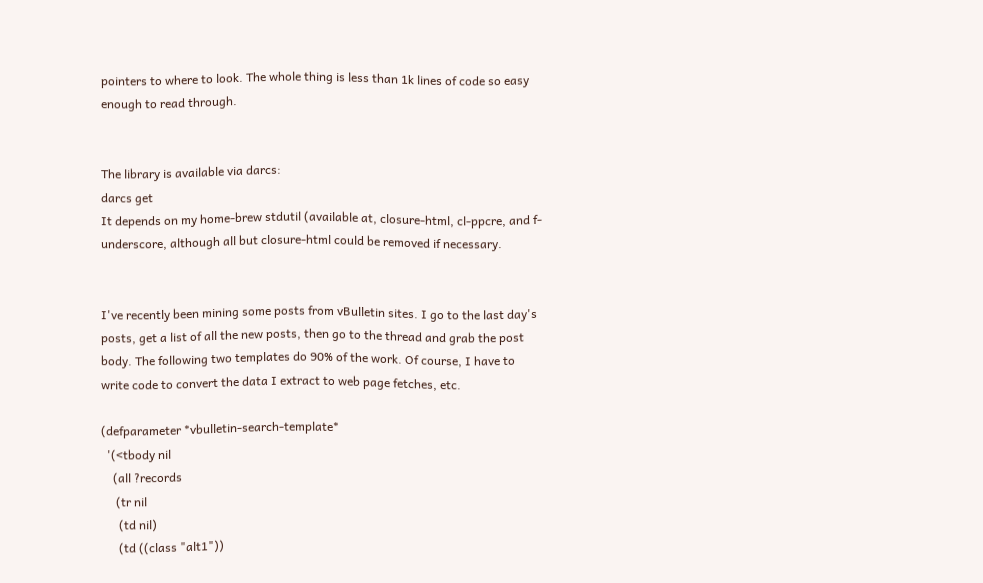pointers to where to look. The whole thing is less than 1k lines of code so easy enough to read through.


The library is available via darcs:
darcs get
It depends on my home-brew stdutil (available at, closure-html, cl-ppcre, and f-underscore, although all but closure-html could be removed if necessary.


I've recently been mining some posts from vBulletin sites. I go to the last day's posts, get a list of all the new posts, then go to the thread and grab the post body. The following two templates do 90% of the work. Of course, I have to write code to convert the data I extract to web page fetches, etc.

(defparameter *vbulletin-search-template*
  '(<tbody nil
    (all ?records
     (tr nil
      (td nil)
      (td ((class "alt1"))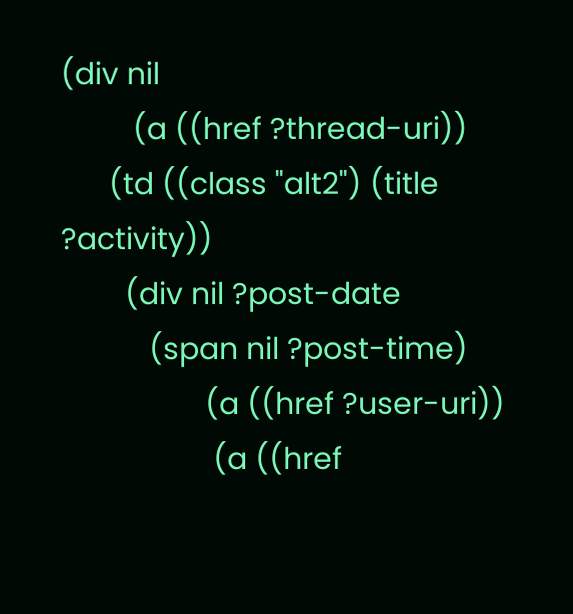(div nil
         (a ((href ?thread-uri))
      (td ((class "alt2") (title ?activity))
        (div nil ?post-date
           (span nil ?post-time)
                  (a ((href ?user-uri))
                   (a ((href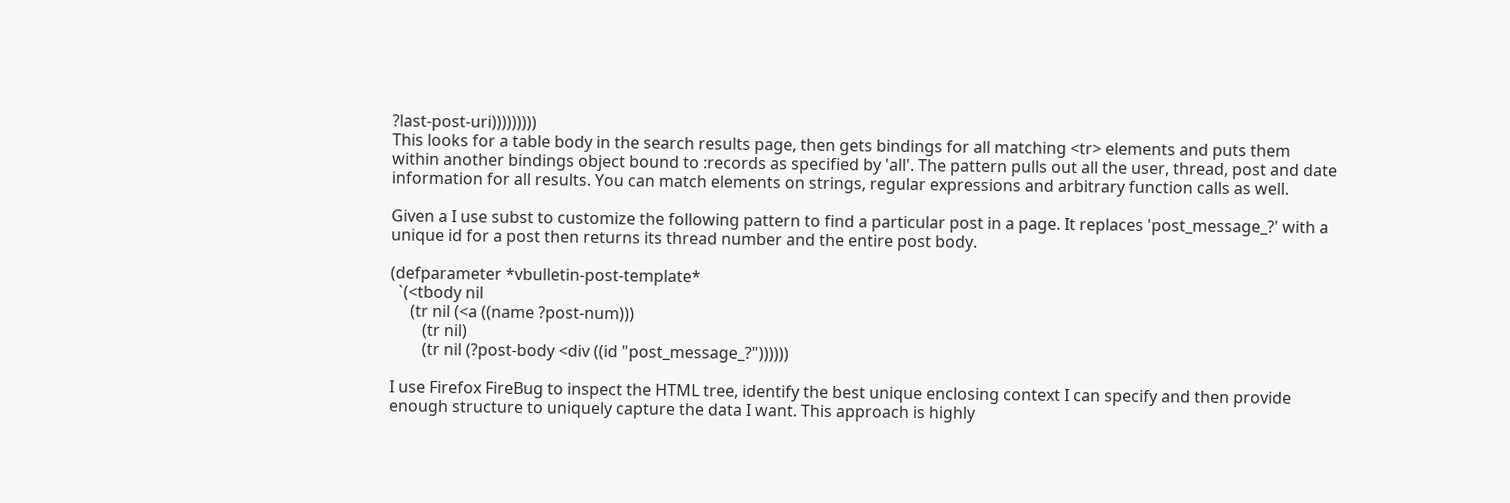?last-post-uri)))))))))
This looks for a table body in the search results page, then gets bindings for all matching <tr> elements and puts them within another bindings object bound to :records as specified by 'all'. The pattern pulls out all the user, thread, post and date information for all results. You can match elements on strings, regular expressions and arbitrary function calls as well.

Given a I use subst to customize the following pattern to find a particular post in a page. It replaces 'post_message_?' with a unique id for a post then returns its thread number and the entire post body.

(defparameter *vbulletin-post-template*
  `(<tbody nil
     (tr nil (<a ((name ?post-num)))
        (tr nil)
        (tr nil (?post-body <div ((id "post_message_?"))))))

I use Firefox FireBug to inspect the HTML tree, identify the best unique enclosing context I can specify and then provide enough structure to uniquely capture the data I want. This approach is highly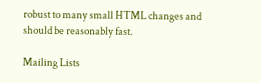robust to many small HTML changes and should be reasonably fast.

Mailing Lists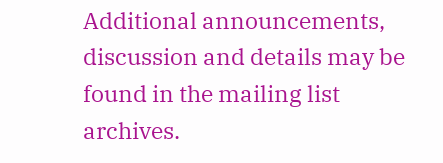Additional announcements, discussion and details may be found in the mailing list archives.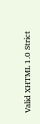Valid XHTML 1.0 Strict